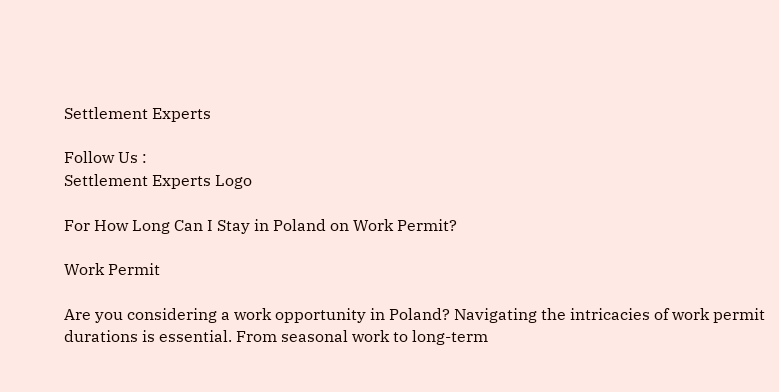Settlement Experts

Follow Us :
Settlement Experts Logo

For How Long Can I Stay in Poland on Work Permit?

Work Permit

Are you considering a work opportunity in Poland? Navigating the intricacies of work permit durations is essential. From seasonal work to long-term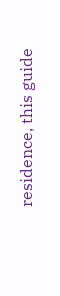residence, this guide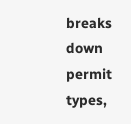breaks down permit types,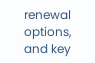renewal options, and key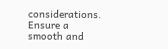considerations. Ensure a smooth and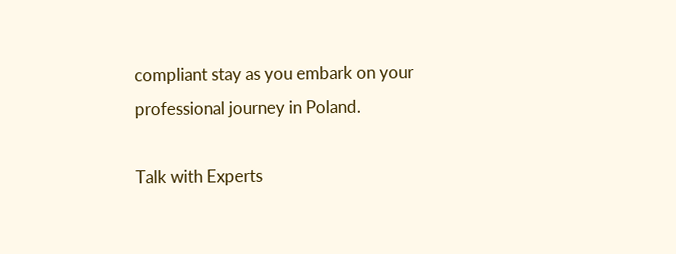compliant stay as you embark on your professional journey in Poland.

Talk with Experts